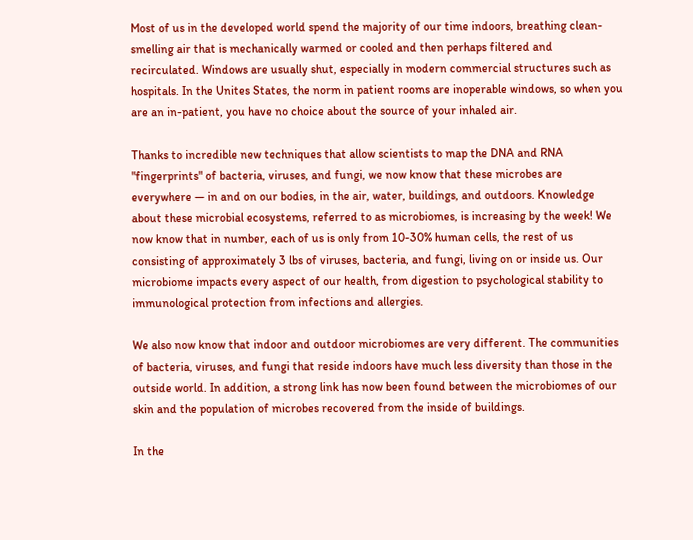Most of us in the developed world spend the majority of our time indoors, breathing clean-smelling air that is mechanically warmed or cooled and then perhaps filtered and recirculated. Windows are usually shut, especially in modern commercial structures such as hospitals. In the Unites States, the norm in patient rooms are inoperable windows, so when you are an in-patient, you have no choice about the source of your inhaled air.

Thanks to incredible new techniques that allow scientists to map the DNA and RNA "fingerprints" of bacteria, viruses, and fungi, we now know that these microbes are everywhere — in and on our bodies, in the air, water, buildings, and outdoors. Knowledge about these microbial ecosystems, referred to as microbiomes, is increasing by the week! We now know that in number, each of us is only from 10-30% human cells, the rest of us consisting of approximately 3 lbs of viruses, bacteria, and fungi, living on or inside us. Our microbiome impacts every aspect of our health, from digestion to psychological stability to immunological protection from infections and allergies.

We also now know that indoor and outdoor microbiomes are very different. The communities of bacteria, viruses, and fungi that reside indoors have much less diversity than those in the outside world. In addition, a strong link has now been found between the microbiomes of our skin and the population of microbes recovered from the inside of buildings.

In the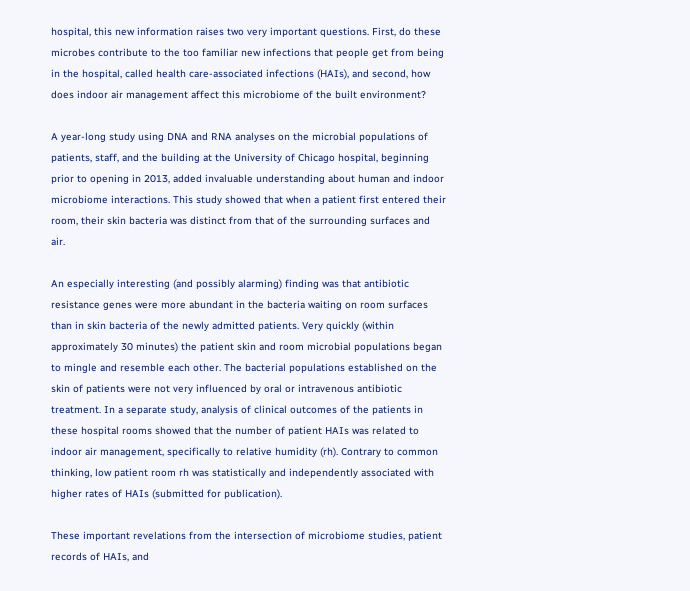hospital, this new information raises two very important questions. First, do these microbes contribute to the too familiar new infections that people get from being in the hospital, called health care-associated infections (HAIs), and second, how does indoor air management affect this microbiome of the built environment?

A year-long study using DNA and RNA analyses on the microbial populations of patients, staff, and the building at the University of Chicago hospital, beginning prior to opening in 2013, added invaluable understanding about human and indoor microbiome interactions. This study showed that when a patient first entered their room, their skin bacteria was distinct from that of the surrounding surfaces and air.

An especially interesting (and possibly alarming) finding was that antibiotic resistance genes were more abundant in the bacteria waiting on room surfaces than in skin bacteria of the newly admitted patients. Very quickly (within approximately 30 minutes) the patient skin and room microbial populations began to mingle and resemble each other. The bacterial populations established on the skin of patients were not very influenced by oral or intravenous antibiotic treatment. In a separate study, analysis of clinical outcomes of the patients in these hospital rooms showed that the number of patient HAIs was related to indoor air management, specifically to relative humidity (rh). Contrary to common thinking, low patient room rh was statistically and independently associated with higher rates of HAIs (submitted for publication).

These important revelations from the intersection of microbiome studies, patient records of HAIs, and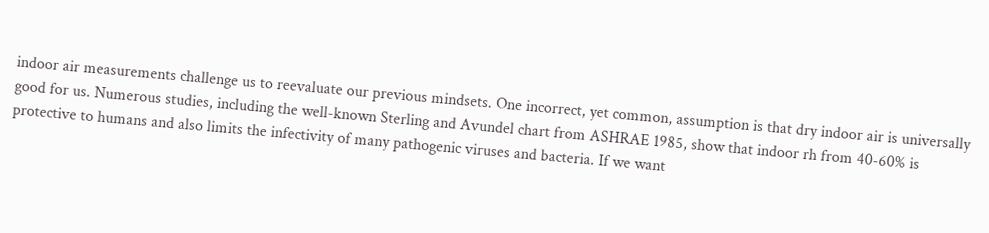indoor air measurements challenge us to reevaluate our previous mindsets. One incorrect, yet common, assumption is that dry indoor air is universally good for us. Numerous studies, including the well-known Sterling and Avundel chart from ASHRAE 1985, show that indoor rh from 40-60% is protective to humans and also limits the infectivity of many pathogenic viruses and bacteria. If we want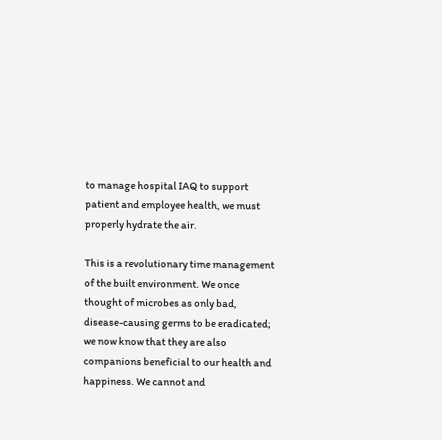to manage hospital IAQ to support patient and employee health, we must properly hydrate the air.

This is a revolutionary time management of the built environment. We once thought of microbes as only bad, disease-causing germs to be eradicated; we now know that they are also companions beneficial to our health and happiness. We cannot and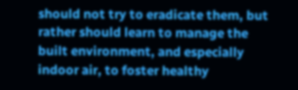should not try to eradicate them, but rather should learn to manage the built environment, and especially indoor air, to foster healthy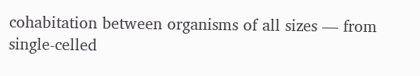cohabitation between organisms of all sizes — from single-celled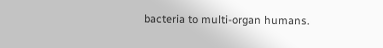bacteria to multi-organ humans.